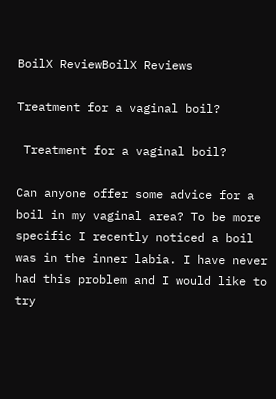BoilX ReviewBoilX Reviews

Treatment for a vaginal boil?

 Treatment for a vaginal boil?

Can anyone offer some advice for a boil in my vaginal area? To be more specific I recently noticed a boil was in the inner labia. I have never had this problem and I would like to try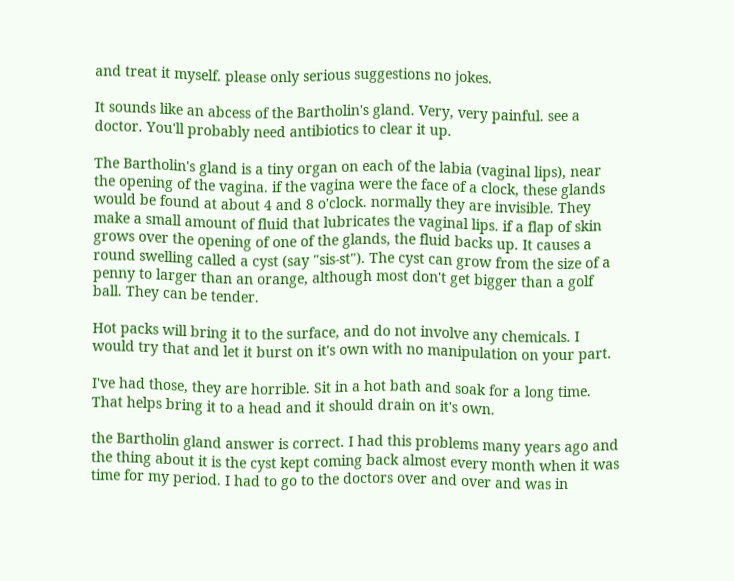and treat it myself. please only serious suggestions no jokes.

It sounds like an abcess of the Bartholin's gland. Very, very painful. see a doctor. You'll probably need antibiotics to clear it up.

The Bartholin's gland is a tiny organ on each of the labia (vaginal lips), near the opening of the vagina. if the vagina were the face of a clock, these glands would be found at about 4 and 8 o'clock. normally they are invisible. They make a small amount of fluid that lubricates the vaginal lips. if a flap of skin grows over the opening of one of the glands, the fluid backs up. It causes a round swelling called a cyst (say "sis-st"). The cyst can grow from the size of a penny to larger than an orange, although most don't get bigger than a golf ball. They can be tender.

Hot packs will bring it to the surface, and do not involve any chemicals. I would try that and let it burst on it's own with no manipulation on your part.

I've had those, they are horrible. Sit in a hot bath and soak for a long time. That helps bring it to a head and it should drain on it's own.

the Bartholin gland answer is correct. I had this problems many years ago and the thing about it is the cyst kept coming back almost every month when it was time for my period. I had to go to the doctors over and over and was in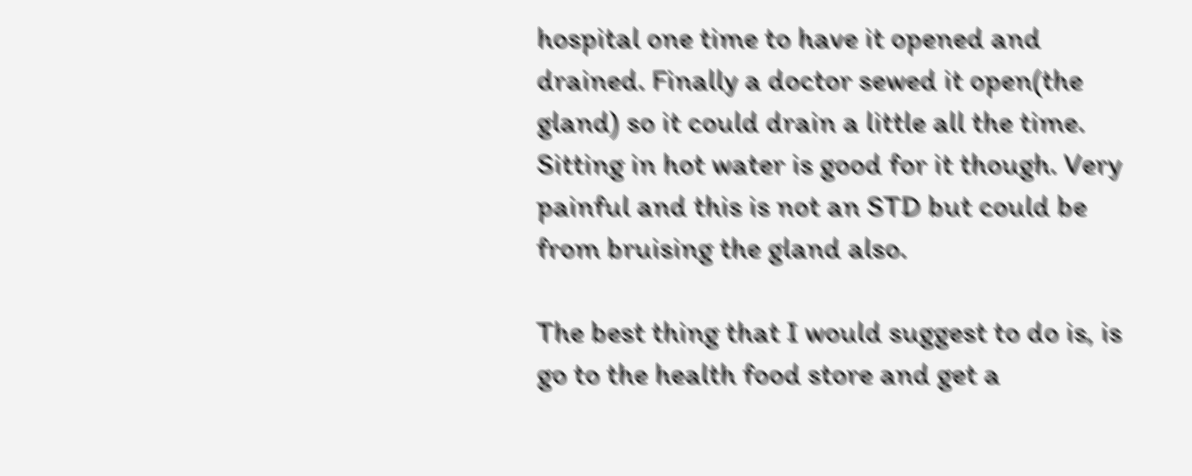hospital one time to have it opened and drained. Finally a doctor sewed it open(the gland) so it could drain a little all the time. Sitting in hot water is good for it though. Very painful and this is not an STD but could be from bruising the gland also.

The best thing that I would suggest to do is, is go to the health food store and get a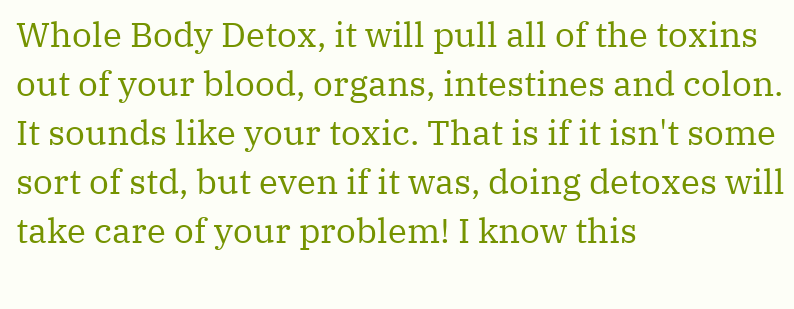Whole Body Detox, it will pull all of the toxins out of your blood, organs, intestines and colon. It sounds like your toxic. That is if it isn't some sort of std, but even if it was, doing detoxes will take care of your problem! I know this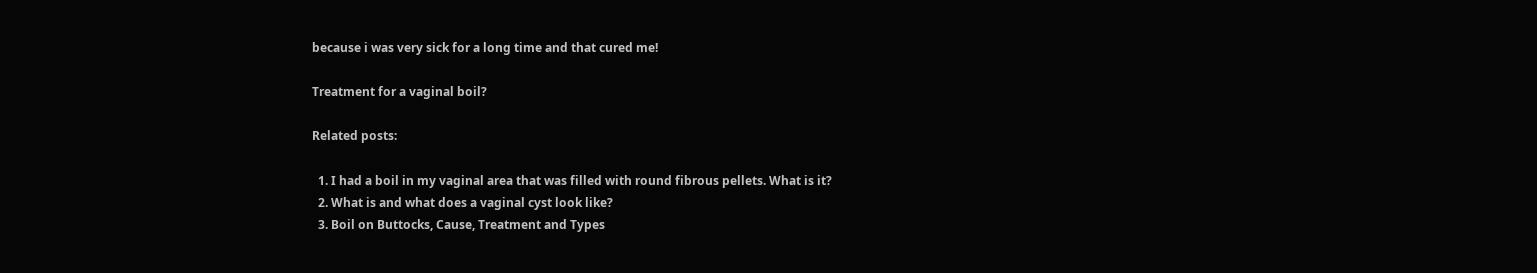because i was very sick for a long time and that cured me!

Treatment for a vaginal boil?

Related posts:

  1. I had a boil in my vaginal area that was filled with round fibrous pellets. What is it?
  2. What is and what does a vaginal cyst look like?
  3. Boil on Buttocks, Cause, Treatment and Types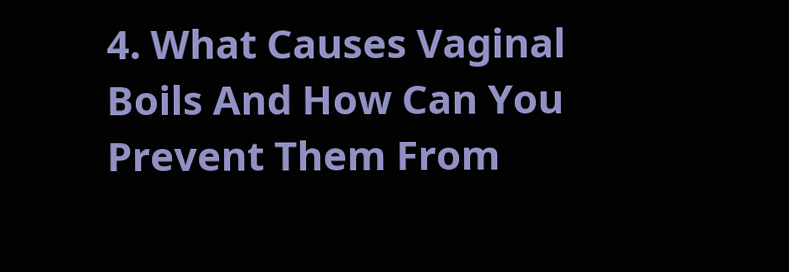4. What Causes Vaginal Boils And How Can You Prevent Them From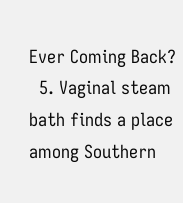Ever Coming Back?
  5. Vaginal steam bath finds a place among Southern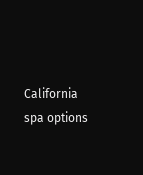California spa options